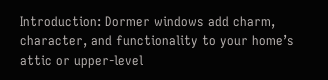Introduction: Dormer windows add charm, character, and functionality to your home’s attic or upper-level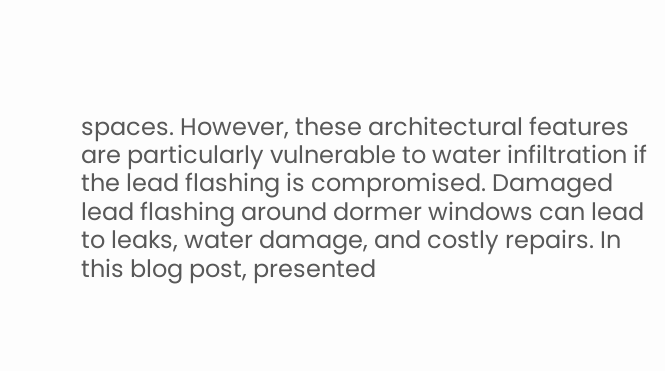spaces. However, these architectural features are particularly vulnerable to water infiltration if the lead flashing is compromised. Damaged lead flashing around dormer windows can lead to leaks, water damage, and costly repairs. In this blog post, presented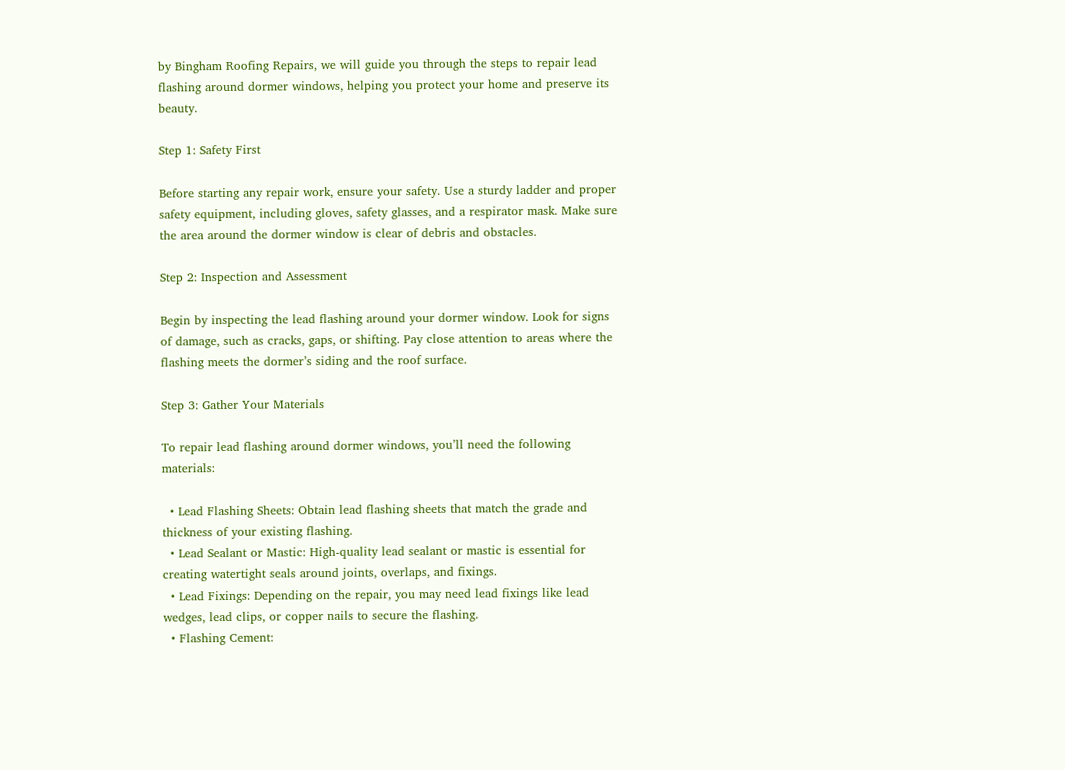by Bingham Roofing Repairs, we will guide you through the steps to repair lead flashing around dormer windows, helping you protect your home and preserve its beauty.

Step 1: Safety First

Before starting any repair work, ensure your safety. Use a sturdy ladder and proper safety equipment, including gloves, safety glasses, and a respirator mask. Make sure the area around the dormer window is clear of debris and obstacles.

Step 2: Inspection and Assessment

Begin by inspecting the lead flashing around your dormer window. Look for signs of damage, such as cracks, gaps, or shifting. Pay close attention to areas where the flashing meets the dormer’s siding and the roof surface.

Step 3: Gather Your Materials

To repair lead flashing around dormer windows, you’ll need the following materials:

  • Lead Flashing Sheets: Obtain lead flashing sheets that match the grade and thickness of your existing flashing.
  • Lead Sealant or Mastic: High-quality lead sealant or mastic is essential for creating watertight seals around joints, overlaps, and fixings.
  • Lead Fixings: Depending on the repair, you may need lead fixings like lead wedges, lead clips, or copper nails to secure the flashing.
  • Flashing Cement: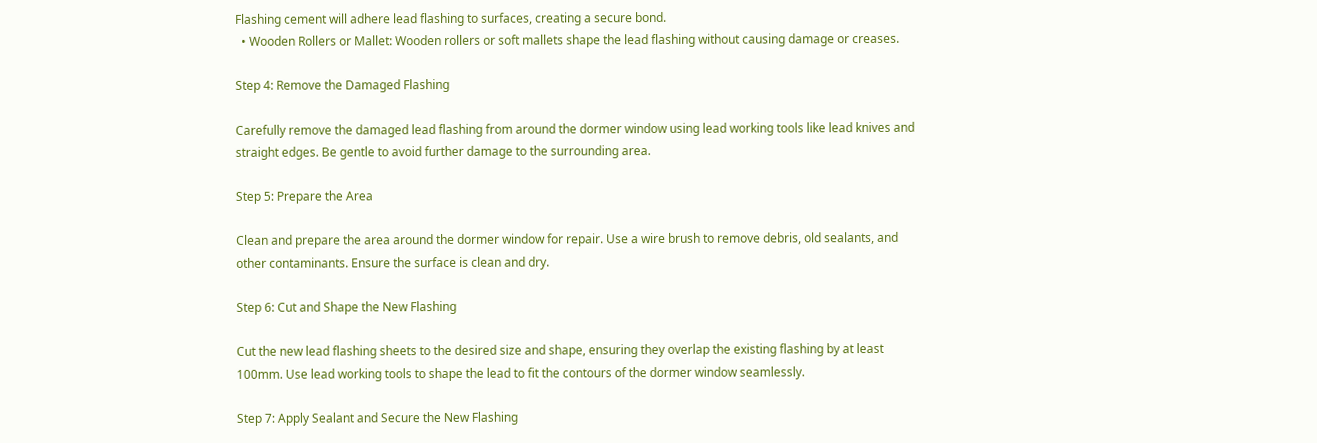Flashing cement will adhere lead flashing to surfaces, creating a secure bond.
  • Wooden Rollers or Mallet: Wooden rollers or soft mallets shape the lead flashing without causing damage or creases.

Step 4: Remove the Damaged Flashing

Carefully remove the damaged lead flashing from around the dormer window using lead working tools like lead knives and straight edges. Be gentle to avoid further damage to the surrounding area.

Step 5: Prepare the Area

Clean and prepare the area around the dormer window for repair. Use a wire brush to remove debris, old sealants, and other contaminants. Ensure the surface is clean and dry.

Step 6: Cut and Shape the New Flashing

Cut the new lead flashing sheets to the desired size and shape, ensuring they overlap the existing flashing by at least 100mm. Use lead working tools to shape the lead to fit the contours of the dormer window seamlessly.

Step 7: Apply Sealant and Secure the New Flashing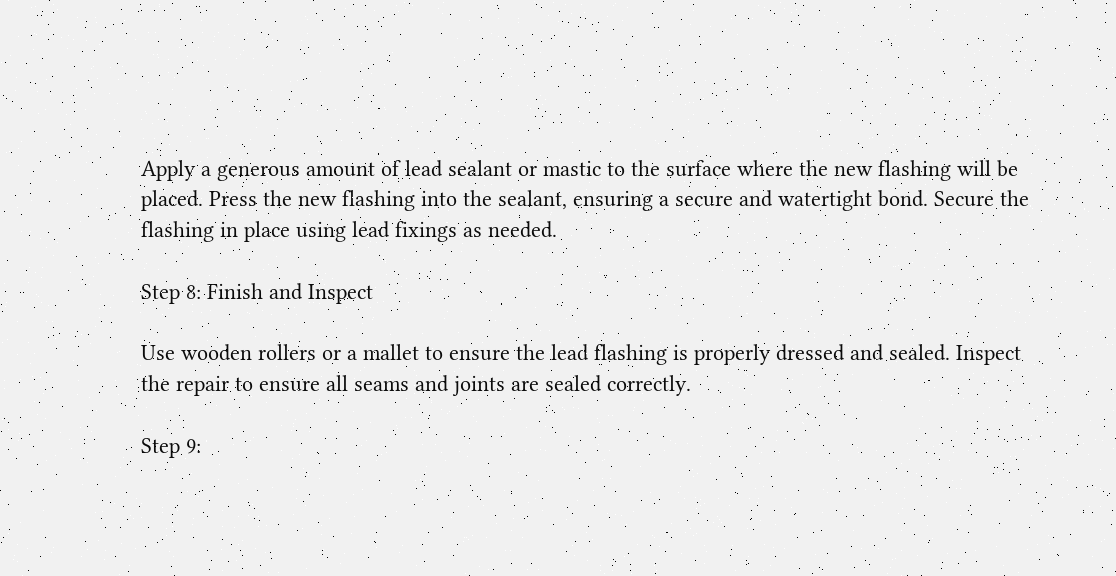Apply a generous amount of lead sealant or mastic to the surface where the new flashing will be placed. Press the new flashing into the sealant, ensuring a secure and watertight bond. Secure the flashing in place using lead fixings as needed.

Step 8: Finish and Inspect

Use wooden rollers or a mallet to ensure the lead flashing is properly dressed and sealed. Inspect the repair to ensure all seams and joints are sealed correctly.

Step 9: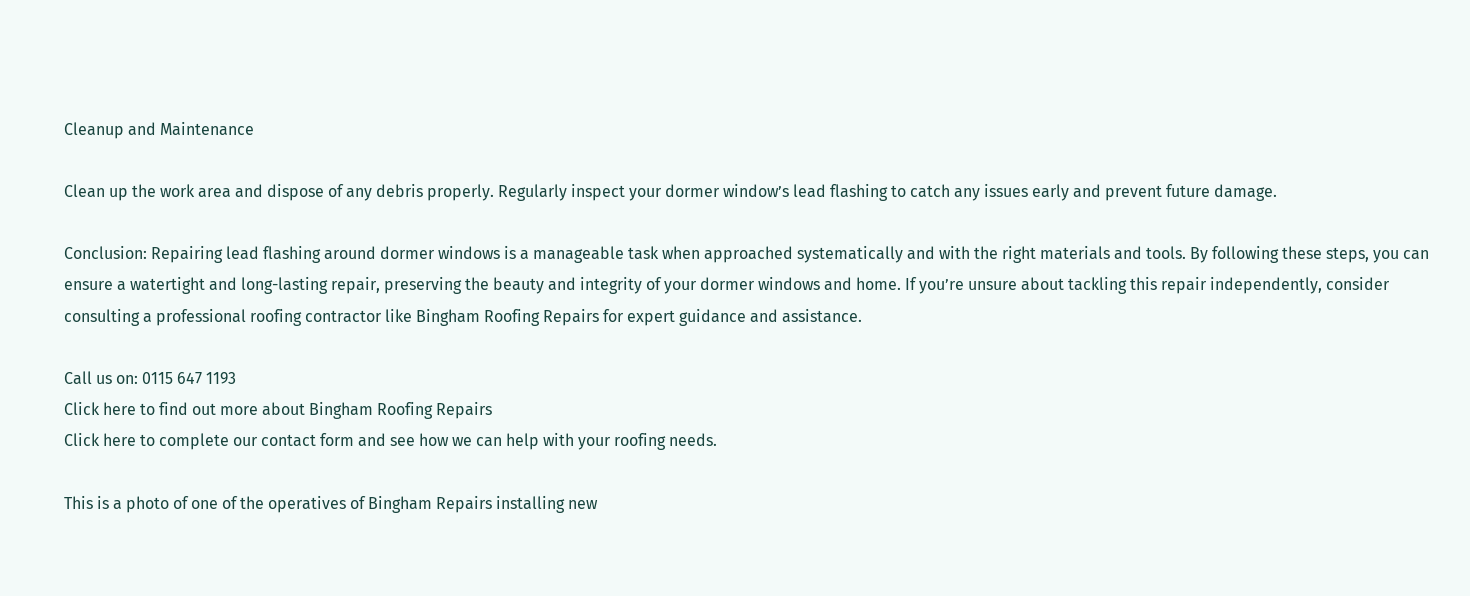Cleanup and Maintenance

Clean up the work area and dispose of any debris properly. Regularly inspect your dormer window’s lead flashing to catch any issues early and prevent future damage.

Conclusion: Repairing lead flashing around dormer windows is a manageable task when approached systematically and with the right materials and tools. By following these steps, you can ensure a watertight and long-lasting repair, preserving the beauty and integrity of your dormer windows and home. If you’re unsure about tackling this repair independently, consider consulting a professional roofing contractor like Bingham Roofing Repairs for expert guidance and assistance.

Call us on: 0115 647 1193
Click here to find out more about Bingham Roofing Repairs
Click here to complete our contact form and see how we can help with your roofing needs.

This is a photo of one of the operatives of Bingham Repairs installing new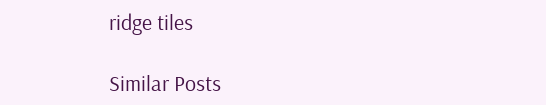ridge tiles

Similar Posts